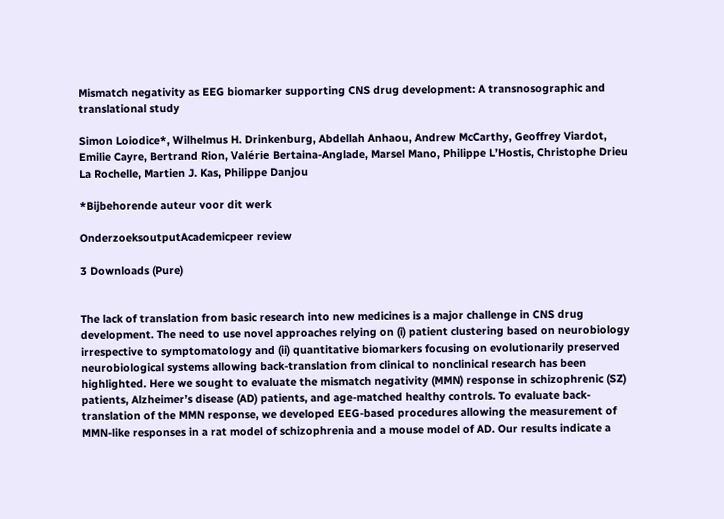Mismatch negativity as EEG biomarker supporting CNS drug development: A transnosographic and translational study

Simon Loiodice*, Wilhelmus H. Drinkenburg, Abdellah Anhaou, Andrew McCarthy, Geoffrey Viardot, Emilie Cayre, Bertrand Rion, Valérie Bertaina-Anglade, Marsel Mano, Philippe L’Hostis, Christophe Drieu La Rochelle, Martien J. Kas, Philippe Danjou

*Bijbehorende auteur voor dit werk

OnderzoeksoutputAcademicpeer review

3 Downloads (Pure)


The lack of translation from basic research into new medicines is a major challenge in CNS drug development. The need to use novel approaches relying on (i) patient clustering based on neurobiology irrespective to symptomatology and (ii) quantitative biomarkers focusing on evolutionarily preserved neurobiological systems allowing back-translation from clinical to nonclinical research has been highlighted. Here we sought to evaluate the mismatch negativity (MMN) response in schizophrenic (SZ) patients, Alzheimer’s disease (AD) patients, and age-matched healthy controls. To evaluate back-translation of the MMN response, we developed EEG-based procedures allowing the measurement of MMN-like responses in a rat model of schizophrenia and a mouse model of AD. Our results indicate a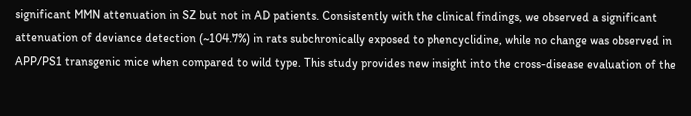significant MMN attenuation in SZ but not in AD patients. Consistently with the clinical findings, we observed a significant attenuation of deviance detection (~104.7%) in rats subchronically exposed to phencyclidine, while no change was observed in APP/PS1 transgenic mice when compared to wild type. This study provides new insight into the cross-disease evaluation of the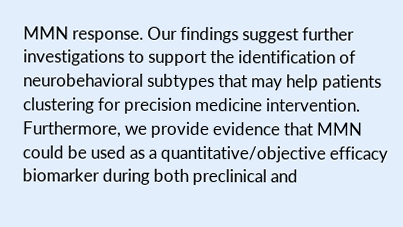MMN response. Our findings suggest further investigations to support the identification of neurobehavioral subtypes that may help patients clustering for precision medicine intervention. Furthermore, we provide evidence that MMN could be used as a quantitative/objective efficacy biomarker during both preclinical and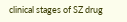clinical stages of SZ drug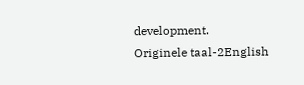development.
Originele taal-2English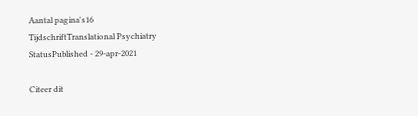Aantal pagina's16
TijdschriftTranslational Psychiatry
StatusPublished - 29-apr-2021

Citeer dit